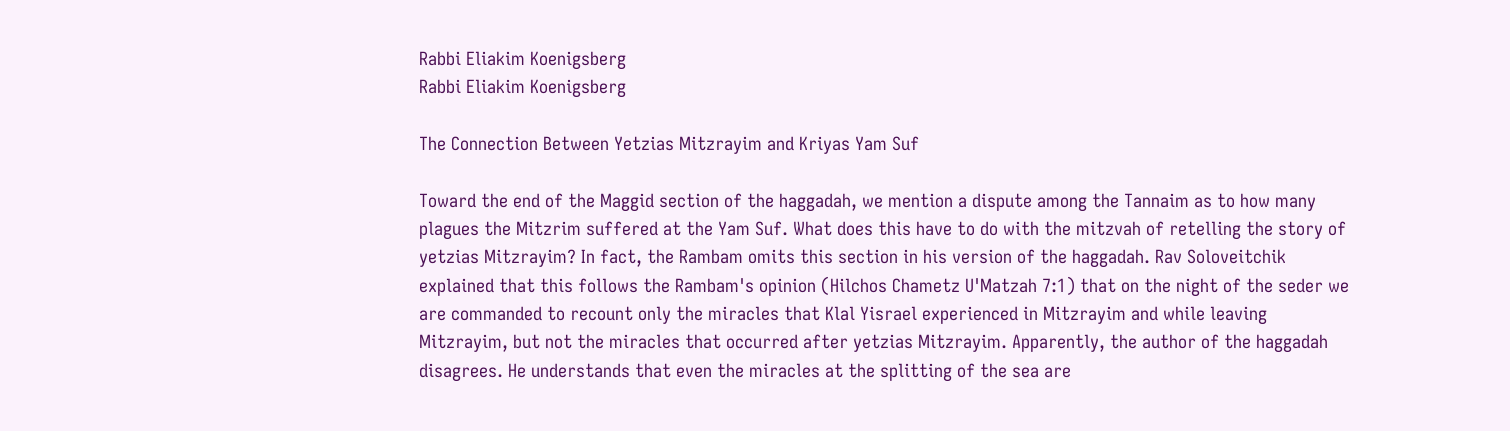Rabbi Eliakim Koenigsberg
Rabbi Eliakim Koenigsberg

The Connection Between Yetzias Mitzrayim and Kriyas Yam Suf

Toward the end of the Maggid section of the haggadah, we mention a dispute among the Tannaim as to how many plagues the Mitzrim suffered at the Yam Suf. What does this have to do with the mitzvah of retelling the story of yetzias Mitzrayim? In fact, the Rambam omits this section in his version of the haggadah. Rav Soloveitchik explained that this follows the Rambam's opinion (Hilchos Chametz U'Matzah 7:1) that on the night of the seder we are commanded to recount only the miracles that Klal Yisrael experienced in Mitzrayim and while leaving Mitzrayim, but not the miracles that occurred after yetzias Mitzrayim. Apparently, the author of the haggadah disagrees. He understands that even the miracles at the splitting of the sea are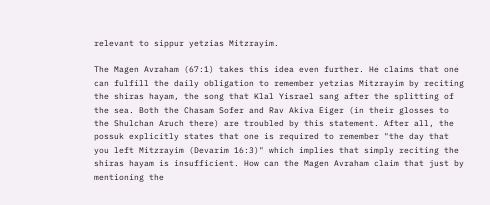relevant to sippur yetzias Mitzrayim.

The Magen Avraham (67:1) takes this idea even further. He claims that one can fulfill the daily obligation to remember yetzias Mitzrayim by reciting the shiras hayam, the song that Klal Yisrael sang after the splitting of the sea. Both the Chasam Sofer and Rav Akiva Eiger (in their glosses to the Shulchan Aruch there) are troubled by this statement. After all, the possuk explicitly states that one is required to remember "the day that you left Mitzrayim (Devarim 16:3)" which implies that simply reciting the shiras hayam is insufficient. How can the Magen Avraham claim that just by mentioning the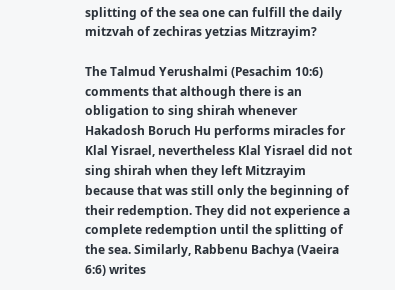splitting of the sea one can fulfill the daily mitzvah of zechiras yetzias Mitzrayim?

The Talmud Yerushalmi (Pesachim 10:6) comments that although there is an obligation to sing shirah whenever Hakadosh Boruch Hu performs miracles for Klal Yisrael, nevertheless Klal Yisrael did not sing shirah when they left Mitzrayim because that was still only the beginning of their redemption. They did not experience a complete redemption until the splitting of the sea. Similarly, Rabbenu Bachya (Vaeira 6:6) writes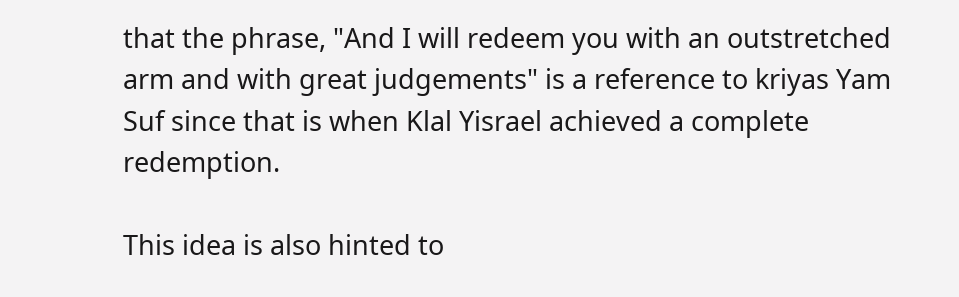that the phrase, "And I will redeem you with an outstretched arm and with great judgements" is a reference to kriyas Yam Suf since that is when Klal Yisrael achieved a complete redemption.

This idea is also hinted to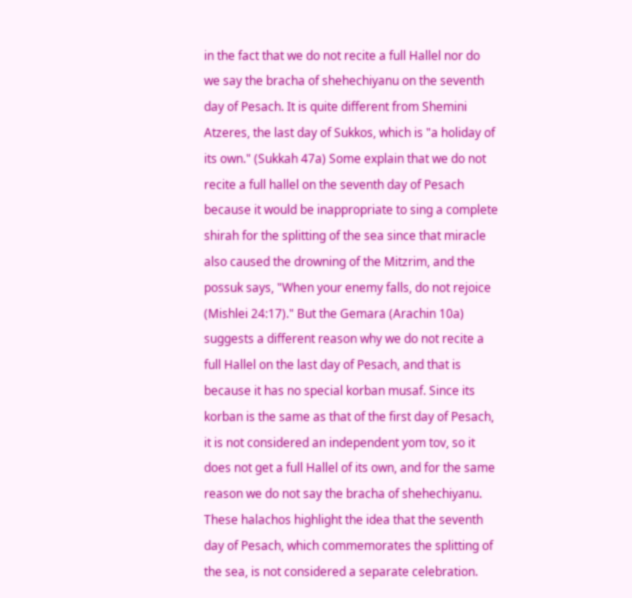in the fact that we do not recite a full Hallel nor do we say the bracha of shehechiyanu on the seventh day of Pesach. It is quite different from Shemini Atzeres, the last day of Sukkos, which is "a holiday of its own." (Sukkah 47a) Some explain that we do not recite a full hallel on the seventh day of Pesach because it would be inappropriate to sing a complete shirah for the splitting of the sea since that miracle also caused the drowning of the Mitzrim, and the possuk says, "When your enemy falls, do not rejoice (Mishlei 24:17)." But the Gemara (Arachin 10a) suggests a different reason why we do not recite a full Hallel on the last day of Pesach, and that is because it has no special korban musaf. Since its korban is the same as that of the first day of Pesach, it is not considered an independent yom tov, so it does not get a full Hallel of its own, and for the same reason we do not say the bracha of shehechiyanu. These halachos highlight the idea that the seventh day of Pesach, which commemorates the splitting of the sea, is not considered a separate celebration.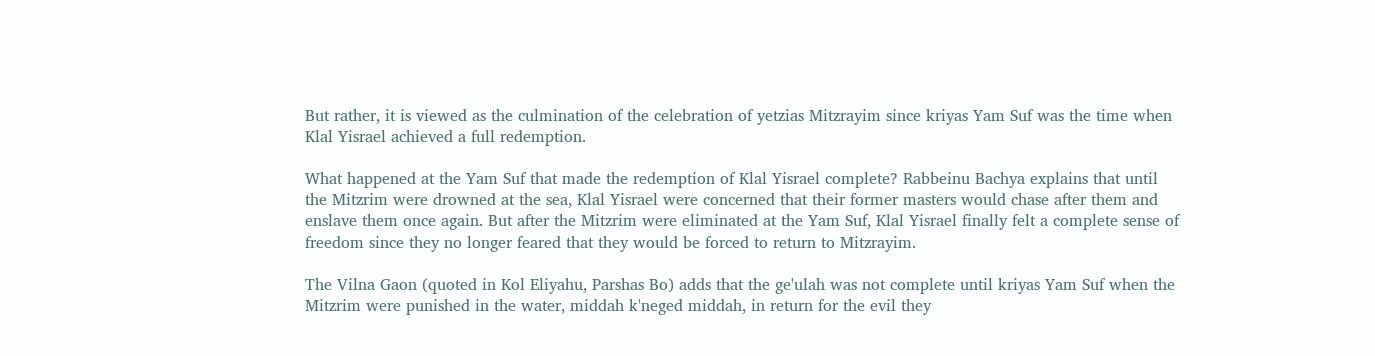But rather, it is viewed as the culmination of the celebration of yetzias Mitzrayim since kriyas Yam Suf was the time when Klal Yisrael achieved a full redemption.

What happened at the Yam Suf that made the redemption of Klal Yisrael complete? Rabbeinu Bachya explains that until the Mitzrim were drowned at the sea, Klal Yisrael were concerned that their former masters would chase after them and enslave them once again. But after the Mitzrim were eliminated at the Yam Suf, Klal Yisrael finally felt a complete sense of freedom since they no longer feared that they would be forced to return to Mitzrayim.

The Vilna Gaon (quoted in Kol Eliyahu, Parshas Bo) adds that the ge'ulah was not complete until kriyas Yam Suf when the Mitzrim were punished in the water, middah k'neged middah, in return for the evil they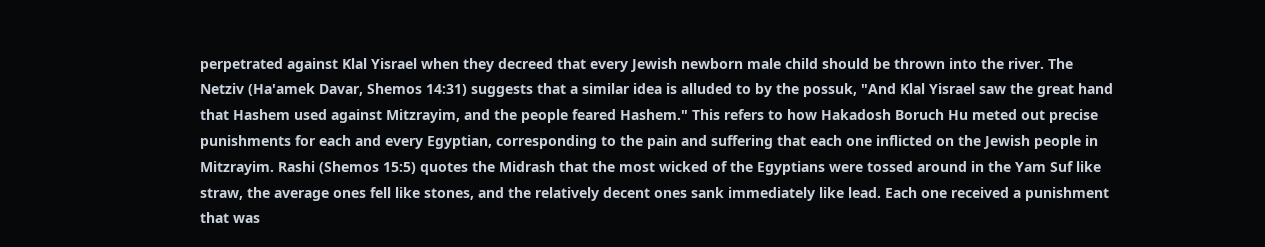perpetrated against Klal Yisrael when they decreed that every Jewish newborn male child should be thrown into the river. The Netziv (Ha'amek Davar, Shemos 14:31) suggests that a similar idea is alluded to by the possuk, "And Klal Yisrael saw the great hand that Hashem used against Mitzrayim, and the people feared Hashem." This refers to how Hakadosh Boruch Hu meted out precise punishments for each and every Egyptian, corresponding to the pain and suffering that each one inflicted on the Jewish people in Mitzrayim. Rashi (Shemos 15:5) quotes the Midrash that the most wicked of the Egyptians were tossed around in the Yam Suf like straw, the average ones fell like stones, and the relatively decent ones sank immediately like lead. Each one received a punishment that was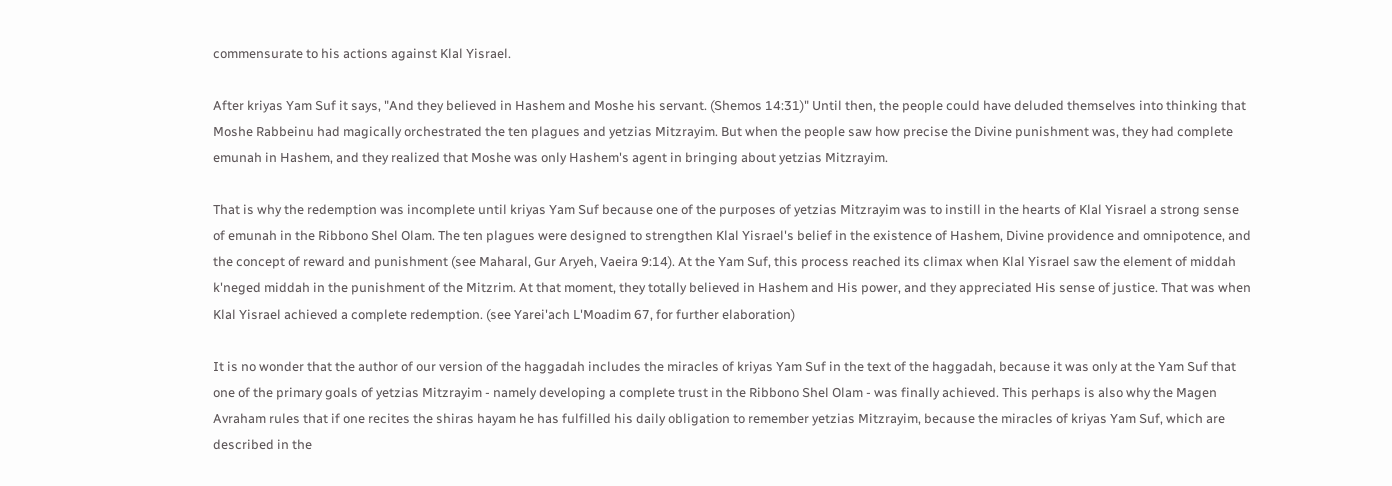commensurate to his actions against Klal Yisrael.

After kriyas Yam Suf it says, "And they believed in Hashem and Moshe his servant. (Shemos 14:31)" Until then, the people could have deluded themselves into thinking that Moshe Rabbeinu had magically orchestrated the ten plagues and yetzias Mitzrayim. But when the people saw how precise the Divine punishment was, they had complete emunah in Hashem, and they realized that Moshe was only Hashem's agent in bringing about yetzias Mitzrayim.

That is why the redemption was incomplete until kriyas Yam Suf because one of the purposes of yetzias Mitzrayim was to instill in the hearts of Klal Yisrael a strong sense of emunah in the Ribbono Shel Olam. The ten plagues were designed to strengthen Klal Yisrael's belief in the existence of Hashem, Divine providence and omnipotence, and the concept of reward and punishment (see Maharal, Gur Aryeh, Vaeira 9:14). At the Yam Suf, this process reached its climax when Klal Yisrael saw the element of middah k'neged middah in the punishment of the Mitzrim. At that moment, they totally believed in Hashem and His power, and they appreciated His sense of justice. That was when Klal Yisrael achieved a complete redemption. (see Yarei'ach L'Moadim 67, for further elaboration)

It is no wonder that the author of our version of the haggadah includes the miracles of kriyas Yam Suf in the text of the haggadah, because it was only at the Yam Suf that one of the primary goals of yetzias Mitzrayim - namely developing a complete trust in the Ribbono Shel Olam - was finally achieved. This perhaps is also why the Magen Avraham rules that if one recites the shiras hayam he has fulfilled his daily obligation to remember yetzias Mitzrayim, because the miracles of kriyas Yam Suf, which are described in the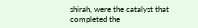shirah, were the catalyst that completed the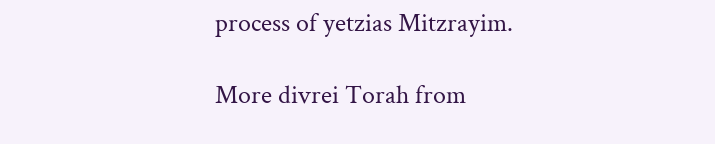process of yetzias Mitzrayim.

More divrei Torah from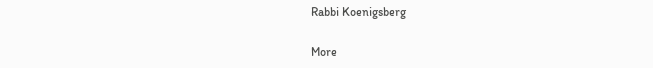Rabbi Koenigsberg

More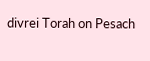divrei Torah on Pesach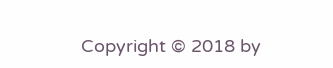Copyright © 2018 by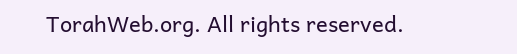TorahWeb.org. All rights reserved.